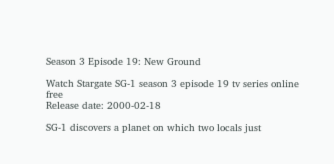Season 3 Episode 19: New Ground

Watch Stargate SG-1 season 3 episode 19 tv series online free
Release date: 2000-02-18

SG-1 discovers a planet on which two locals just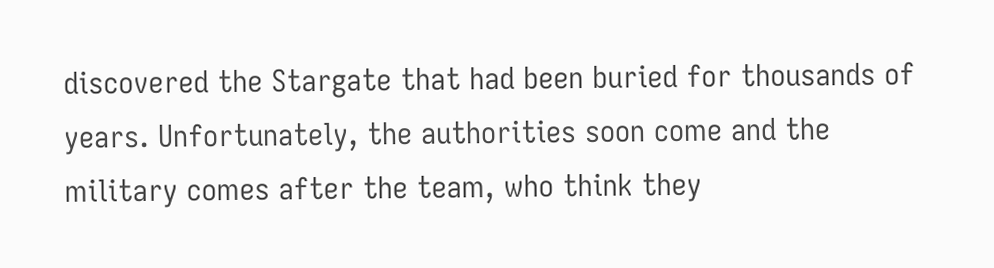discovered the Stargate that had been buried for thousands of years. Unfortunately, the authorities soon come and the military comes after the team, who think they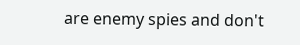are enemy spies and don't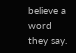believe a word they say.